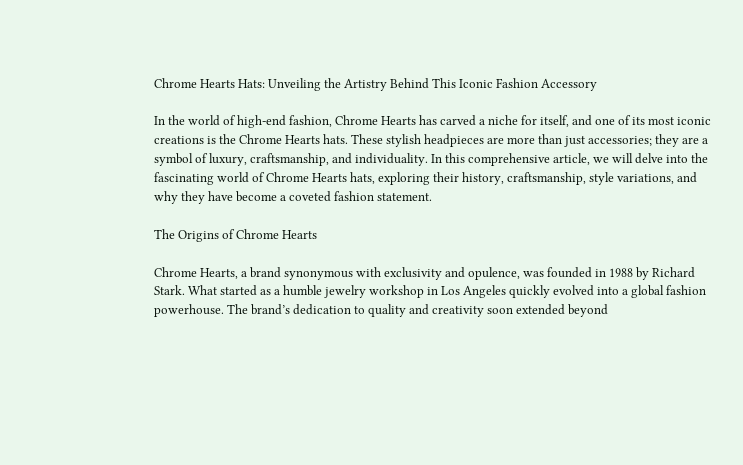Chrome Hearts Hats: Unveiling the Artistry Behind This Iconic Fashion Accessory

In the world of high-end fashion, Chrome Hearts has carved a niche for itself, and one of its most iconic creations is the Chrome Hearts hats. These stylish headpieces are more than just accessories; they are a symbol of luxury, craftsmanship, and individuality. In this comprehensive article, we will delve into the fascinating world of Chrome Hearts hats, exploring their history, craftsmanship, style variations, and why they have become a coveted fashion statement.

The Origins of Chrome Hearts

Chrome Hearts, a brand synonymous with exclusivity and opulence, was founded in 1988 by Richard Stark. What started as a humble jewelry workshop in Los Angeles quickly evolved into a global fashion powerhouse. The brand’s dedication to quality and creativity soon extended beyond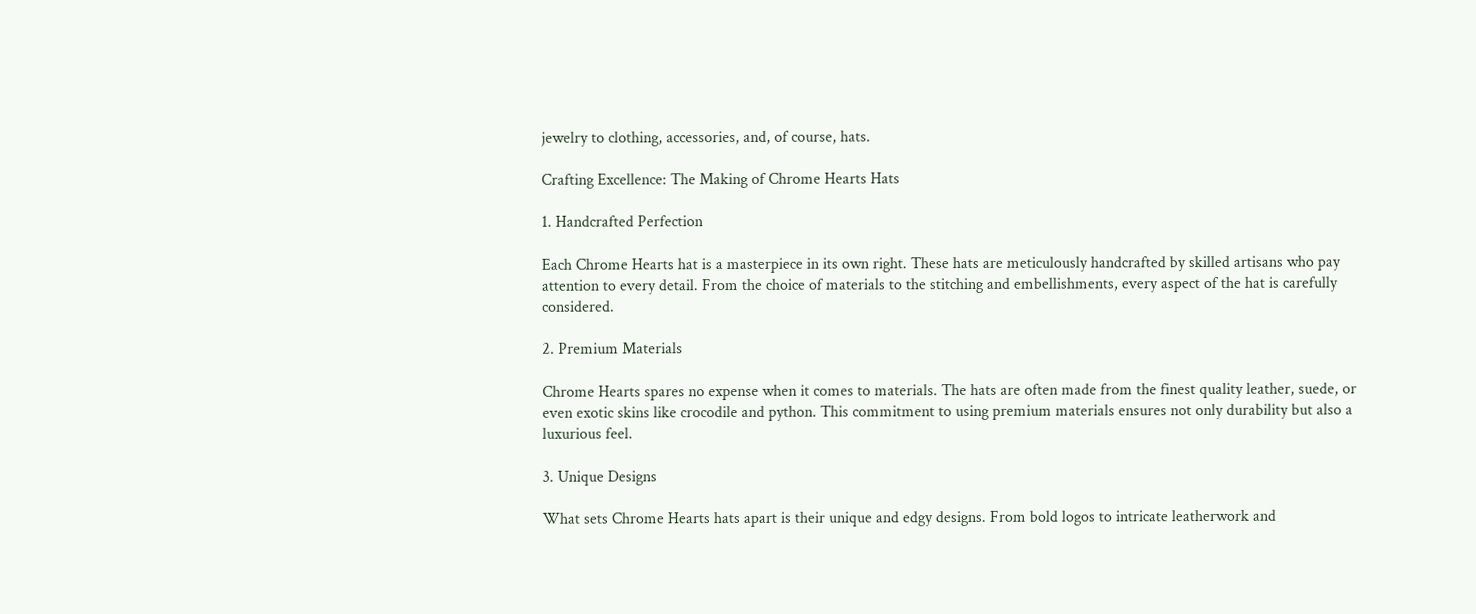jewelry to clothing, accessories, and, of course, hats.

Crafting Excellence: The Making of Chrome Hearts Hats

1. Handcrafted Perfection

Each Chrome Hearts hat is a masterpiece in its own right. These hats are meticulously handcrafted by skilled artisans who pay attention to every detail. From the choice of materials to the stitching and embellishments, every aspect of the hat is carefully considered.

2. Premium Materials

Chrome Hearts spares no expense when it comes to materials. The hats are often made from the finest quality leather, suede, or even exotic skins like crocodile and python. This commitment to using premium materials ensures not only durability but also a luxurious feel.

3. Unique Designs

What sets Chrome Hearts hats apart is their unique and edgy designs. From bold logos to intricate leatherwork and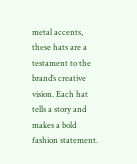metal accents, these hats are a testament to the brand’s creative vision. Each hat tells a story and makes a bold fashion statement.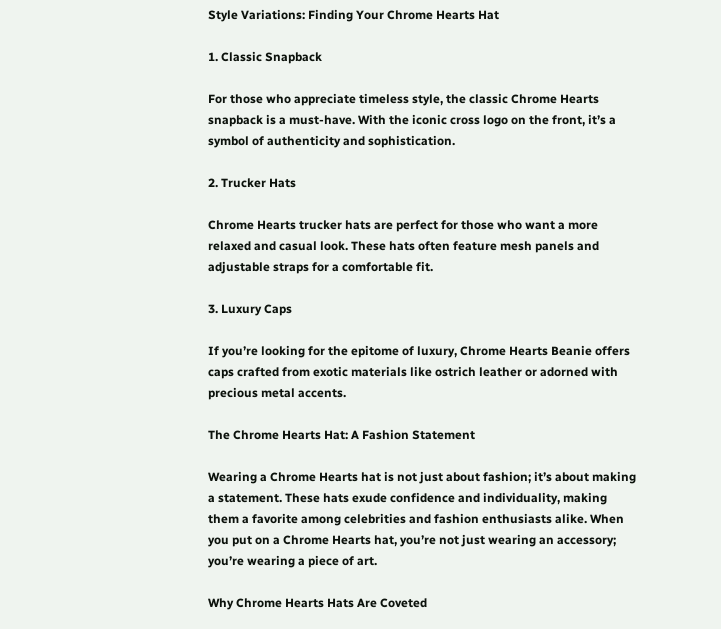Style Variations: Finding Your Chrome Hearts Hat

1. Classic Snapback

For those who appreciate timeless style, the classic Chrome Hearts snapback is a must-have. With the iconic cross logo on the front, it’s a symbol of authenticity and sophistication.

2. Trucker Hats

Chrome Hearts trucker hats are perfect for those who want a more relaxed and casual look. These hats often feature mesh panels and adjustable straps for a comfortable fit.

3. Luxury Caps

If you’re looking for the epitome of luxury, Chrome Hearts Beanie offers caps crafted from exotic materials like ostrich leather or adorned with precious metal accents.

The Chrome Hearts Hat: A Fashion Statement

Wearing a Chrome Hearts hat is not just about fashion; it’s about making a statement. These hats exude confidence and individuality, making them a favorite among celebrities and fashion enthusiasts alike. When you put on a Chrome Hearts hat, you’re not just wearing an accessory; you’re wearing a piece of art.

Why Chrome Hearts Hats Are Coveted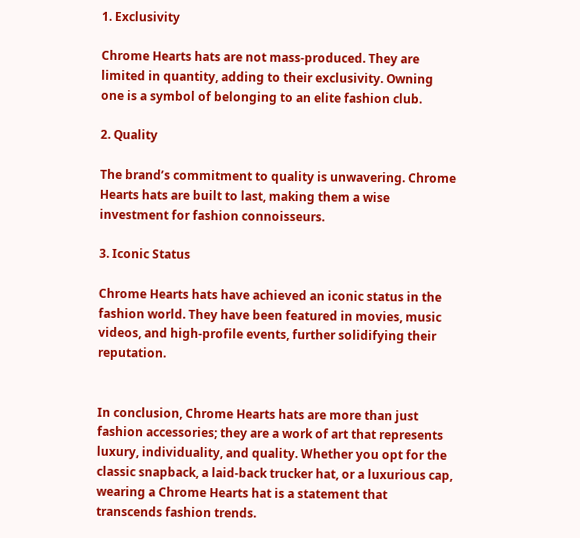1. Exclusivity

Chrome Hearts hats are not mass-produced. They are limited in quantity, adding to their exclusivity. Owning one is a symbol of belonging to an elite fashion club.

2. Quality

The brand’s commitment to quality is unwavering. Chrome Hearts hats are built to last, making them a wise investment for fashion connoisseurs.

3. Iconic Status

Chrome Hearts hats have achieved an iconic status in the fashion world. They have been featured in movies, music videos, and high-profile events, further solidifying their reputation.


In conclusion, Chrome Hearts hats are more than just fashion accessories; they are a work of art that represents luxury, individuality, and quality. Whether you opt for the classic snapback, a laid-back trucker hat, or a luxurious cap, wearing a Chrome Hearts hat is a statement that transcends fashion trends.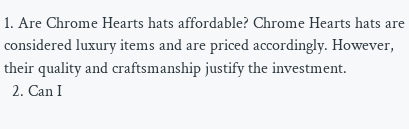1. Are Chrome Hearts hats affordable? Chrome Hearts hats are considered luxury items and are priced accordingly. However, their quality and craftsmanship justify the investment.
  2. Can I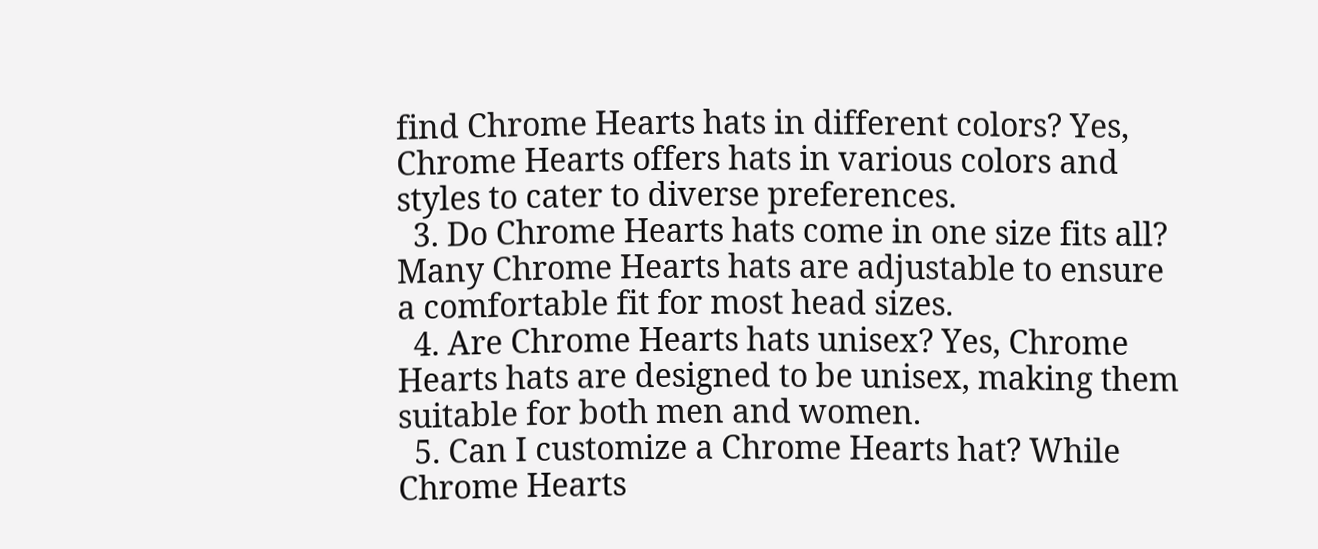find Chrome Hearts hats in different colors? Yes, Chrome Hearts offers hats in various colors and styles to cater to diverse preferences.
  3. Do Chrome Hearts hats come in one size fits all? Many Chrome Hearts hats are adjustable to ensure a comfortable fit for most head sizes.
  4. Are Chrome Hearts hats unisex? Yes, Chrome Hearts hats are designed to be unisex, making them suitable for both men and women.
  5. Can I customize a Chrome Hearts hat? While Chrome Hearts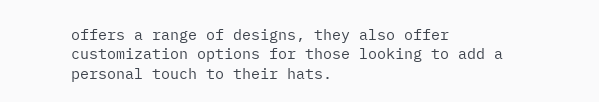offers a range of designs, they also offer customization options for those looking to add a personal touch to their hats.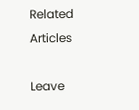Related Articles

Leave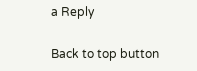a Reply

Back to top button